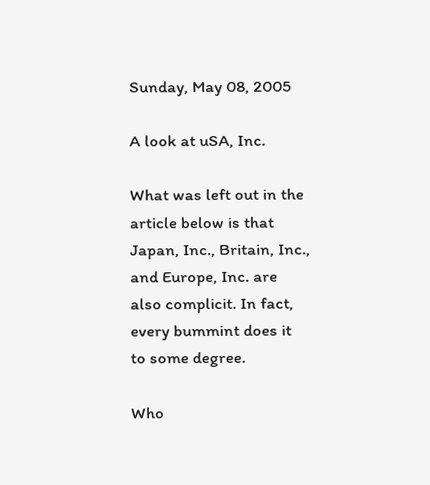Sunday, May 08, 2005

A look at uSA, Inc.

What was left out in the article below is that
Japan, Inc., Britain, Inc., and Europe, Inc. are
also complicit. In fact, every bummint does it
to some degree.

Who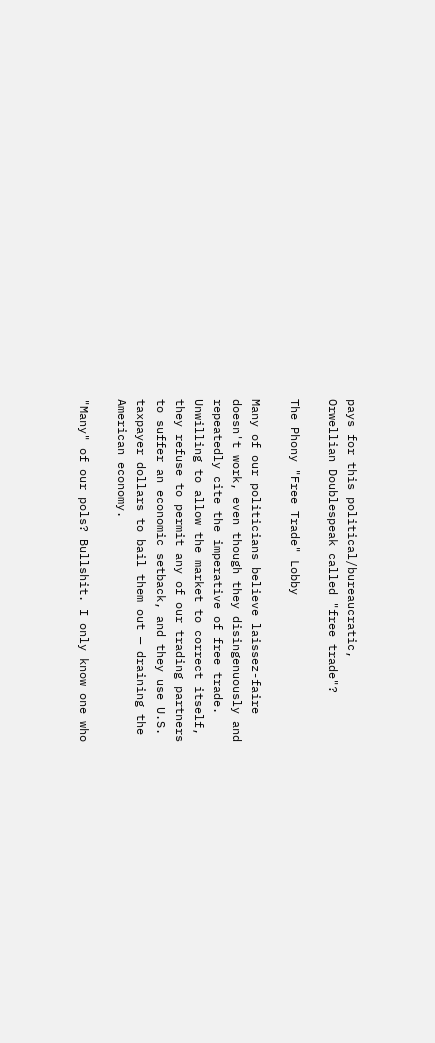pays for this political/bureaucratic,
Orwellian Doublespeak called "free trade"?

The Phony "Free Trade" Lobby

Many of our politicians believe laissez-faire
doesn't work, even though they disingenuously and
repeatedly cite the imperative of free trade.
Unwilling to allow the market to correct itself,
they refuse to permit any of our trading partners
to suffer an economic setback, and they use U.S.
taxpayer dollars to bail them out — draining the
American economy.

"Many" of our pols? Bullshit. I only know one who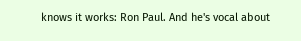knows it works: Ron Paul. And he's vocal about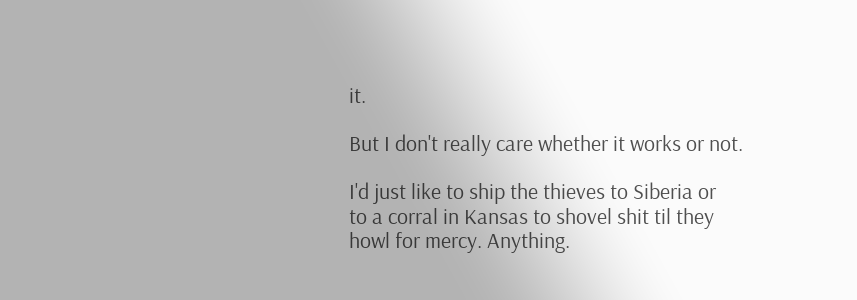it.

But I don't really care whether it works or not.

I'd just like to ship the thieves to Siberia or
to a corral in Kansas to shovel shit til they
howl for mercy. Anything.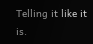Telling it like it is.